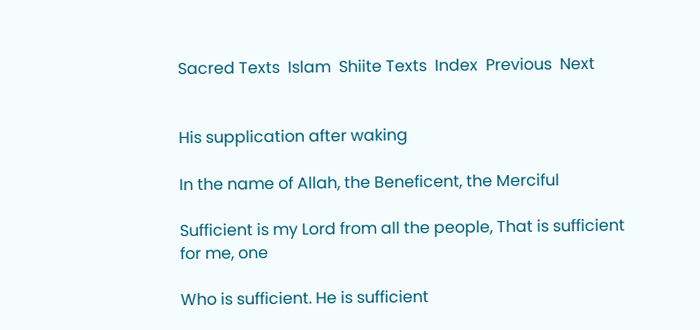Sacred Texts  Islam  Shiite Texts  Index  Previous  Next


His supplication after waking

In the name of Allah, the Beneficent, the Merciful

Sufficient is my Lord from all the people, That is sufficient for me, one

Who is sufficient. He is sufficient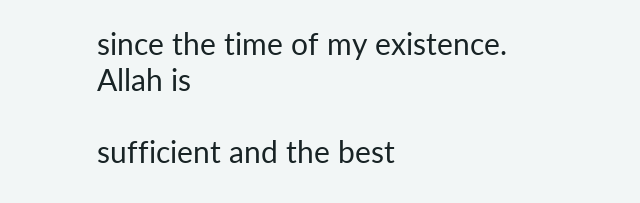since the time of my existence. Allah is

sufficient and the best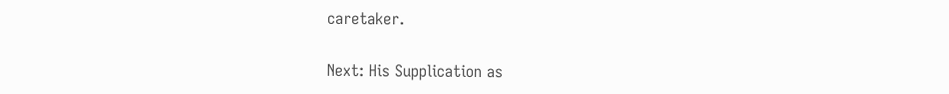caretaker.

Next: His Supplication as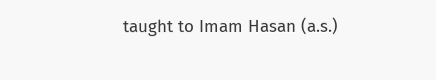taught to Imam Hasan (a.s.)